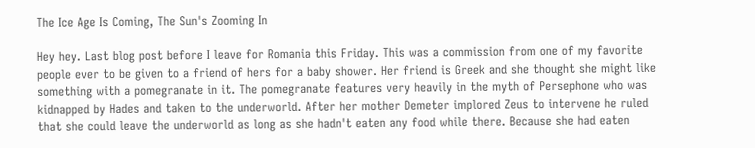The Ice Age Is Coming, The Sun's Zooming In

Hey hey. Last blog post before I leave for Romania this Friday. This was a commission from one of my favorite people ever to be given to a friend of hers for a baby shower. Her friend is Greek and she thought she might like something with a pomegranate in it. The pomegranate features very heavily in the myth of Persephone who was kidnapped by Hades and taken to the underworld. After her mother Demeter implored Zeus to intervene he ruled that she could leave the underworld as long as she hadn't eaten any food while there. Because she had eaten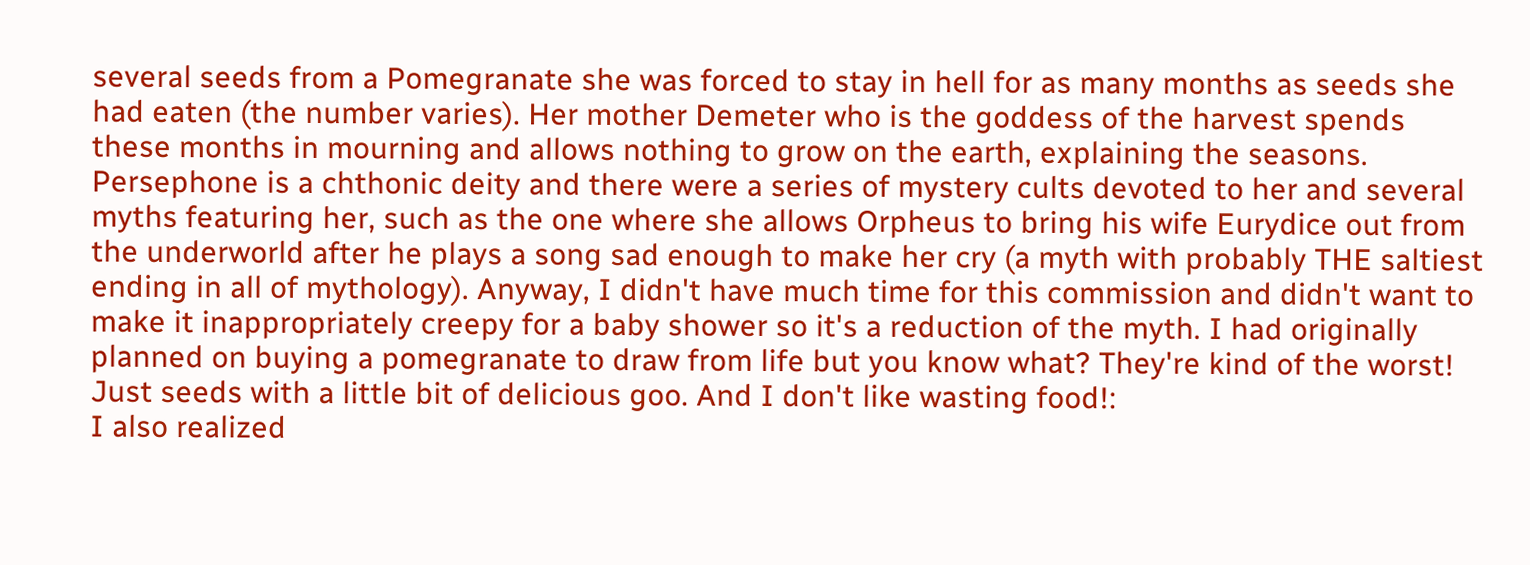several seeds from a Pomegranate she was forced to stay in hell for as many months as seeds she had eaten (the number varies). Her mother Demeter who is the goddess of the harvest spends these months in mourning and allows nothing to grow on the earth, explaining the seasons. Persephone is a chthonic deity and there were a series of mystery cults devoted to her and several myths featuring her, such as the one where she allows Orpheus to bring his wife Eurydice out from the underworld after he plays a song sad enough to make her cry (a myth with probably THE saltiest ending in all of mythology). Anyway, I didn't have much time for this commission and didn't want to make it inappropriately creepy for a baby shower so it's a reduction of the myth. I had originally planned on buying a pomegranate to draw from life but you know what? They're kind of the worst! Just seeds with a little bit of delicious goo. And I don't like wasting food!:
I also realized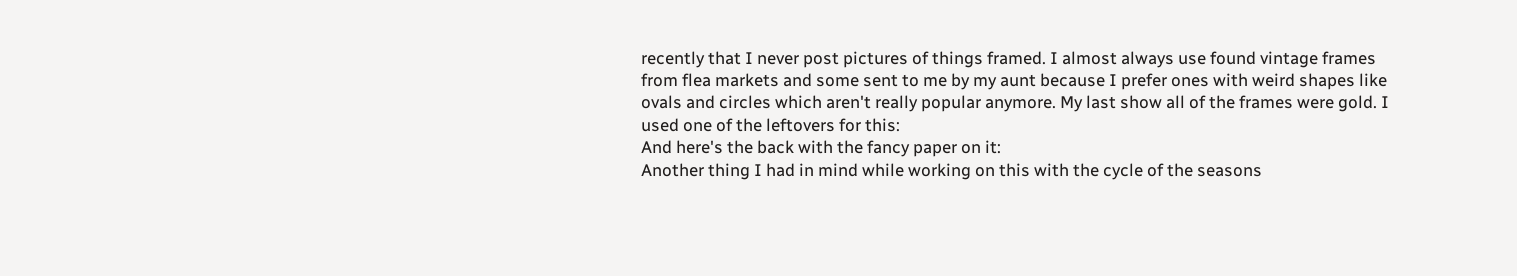recently that I never post pictures of things framed. I almost always use found vintage frames from flea markets and some sent to me by my aunt because I prefer ones with weird shapes like ovals and circles which aren't really popular anymore. My last show all of the frames were gold. I used one of the leftovers for this:
And here's the back with the fancy paper on it:
Another thing I had in mind while working on this with the cycle of the seasons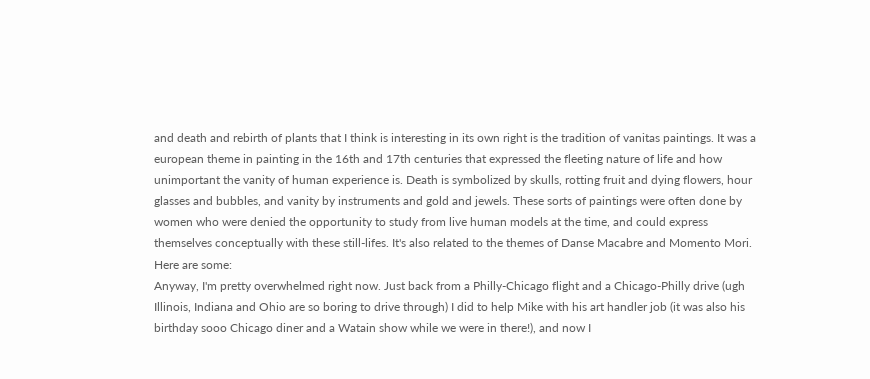and death and rebirth of plants that I think is interesting in its own right is the tradition of vanitas paintings. It was a european theme in painting in the 16th and 17th centuries that expressed the fleeting nature of life and how unimportant the vanity of human experience is. Death is symbolized by skulls, rotting fruit and dying flowers, hour glasses and bubbles, and vanity by instruments and gold and jewels. These sorts of paintings were often done by women who were denied the opportunity to study from live human models at the time, and could express themselves conceptually with these still-lifes. It's also related to the themes of Danse Macabre and Momento Mori. Here are some:
Anyway, I'm pretty overwhelmed right now. Just back from a Philly-Chicago flight and a Chicago-Philly drive (ugh Illinois, Indiana and Ohio are so boring to drive through) I did to help Mike with his art handler job (it was also his birthday sooo Chicago diner and a Watain show while we were in there!), and now I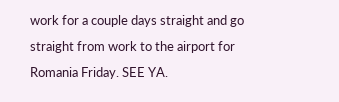work for a couple days straight and go straight from work to the airport for Romania Friday. SEE YA.